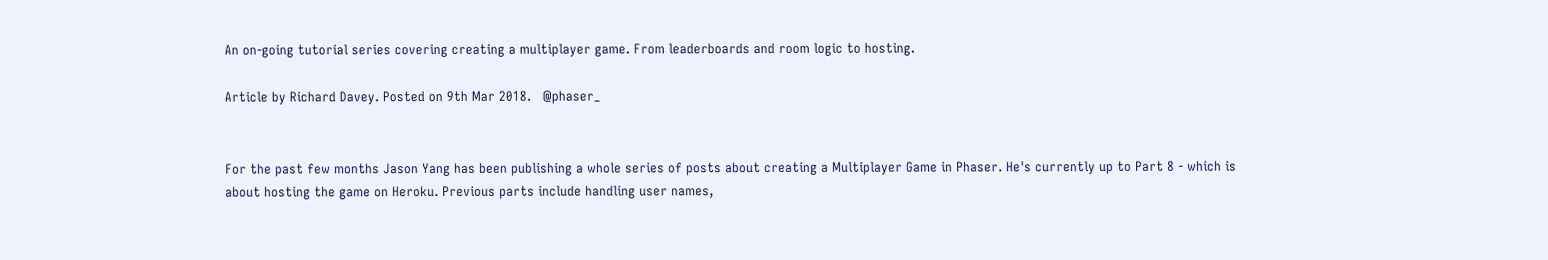An on-going tutorial series covering creating a multiplayer game. From leaderboards and room logic to hosting.

Article by Richard Davey. Posted on 9th Mar 2018.   @phaser_


For the past few months Jason Yang has been publishing a whole series of posts about creating a Multiplayer Game in Phaser. He's currently up to Part 8 - which is about hosting the game on Heroku. Previous parts include handling user names,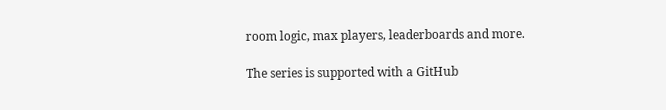room logic, max players, leaderboards and more.

The series is supported with a GitHub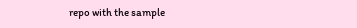repo with the sample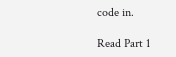code in.

Read Part 1